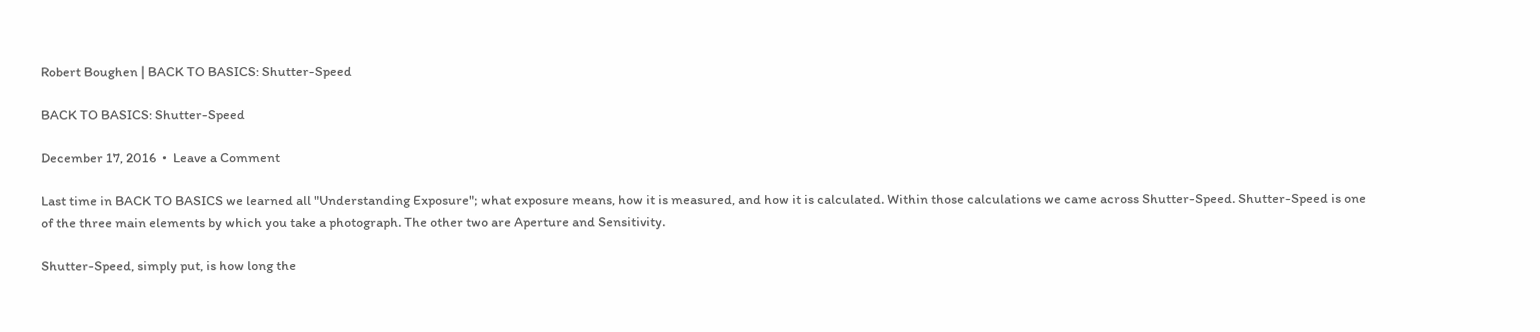Robert Boughen | BACK TO BASICS: Shutter-Speed

BACK TO BASICS: Shutter-Speed

December 17, 2016  •  Leave a Comment

Last time in BACK TO BASICS we learned all "Understanding Exposure"; what exposure means, how it is measured, and how it is calculated. Within those calculations we came across Shutter-Speed. Shutter-Speed is one of the three main elements by which you take a photograph. The other two are Aperture and Sensitivity.

Shutter-Speed, simply put, is how long the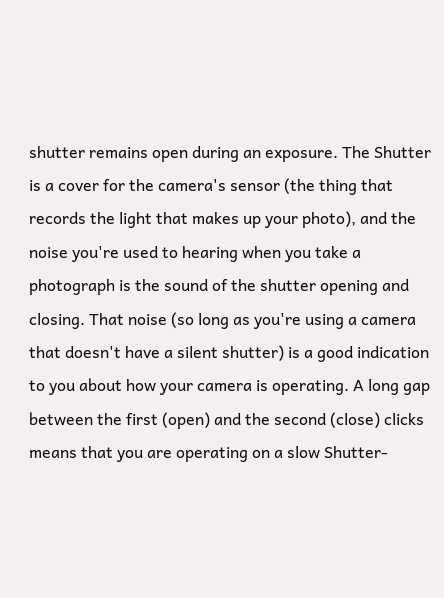shutter remains open during an exposure. The Shutter is a cover for the camera's sensor (the thing that records the light that makes up your photo), and the noise you're used to hearing when you take a photograph is the sound of the shutter opening and closing. That noise (so long as you're using a camera that doesn't have a silent shutter) is a good indication to you about how your camera is operating. A long gap between the first (open) and the second (close) clicks means that you are operating on a slow Shutter-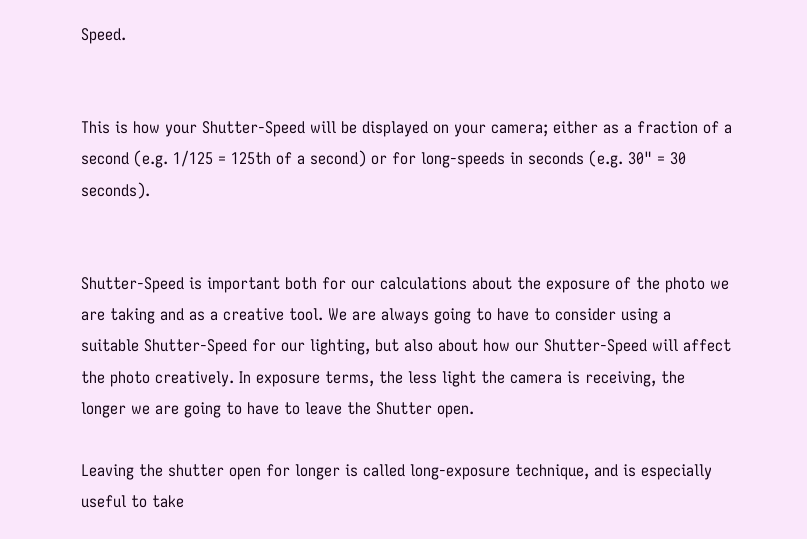Speed.


This is how your Shutter-Speed will be displayed on your camera; either as a fraction of a second (e.g. 1/125 = 125th of a second) or for long-speeds in seconds (e.g. 30" = 30 seconds).


Shutter-Speed is important both for our calculations about the exposure of the photo we are taking and as a creative tool. We are always going to have to consider using a suitable Shutter-Speed for our lighting, but also about how our Shutter-Speed will affect the photo creatively. In exposure terms, the less light the camera is receiving, the longer we are going to have to leave the Shutter open.

Leaving the shutter open for longer is called long-exposure technique, and is especially useful to take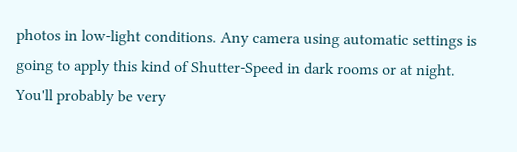photos in low-light conditions. Any camera using automatic settings is going to apply this kind of Shutter-Speed in dark rooms or at night. You'll probably be very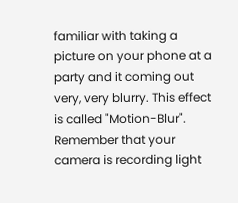familiar with taking a picture on your phone at a party and it coming out very, very blurry. This effect is called "Motion-Blur". Remember that your camera is recording light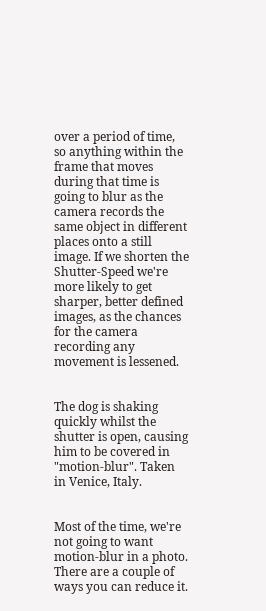over a period of time, so anything within the frame that moves during that time is going to blur as the camera records the same object in different places onto a still image. If we shorten the Shutter-Speed we're more likely to get sharper, better defined images, as the chances for the camera recording any movement is lessened.


The dog is shaking quickly whilst the shutter is open, causing him to be covered in "motion-blur". Taken in Venice, Italy.


Most of the time, we're not going to want motion-blur in a photo. There are a couple of ways you can reduce it.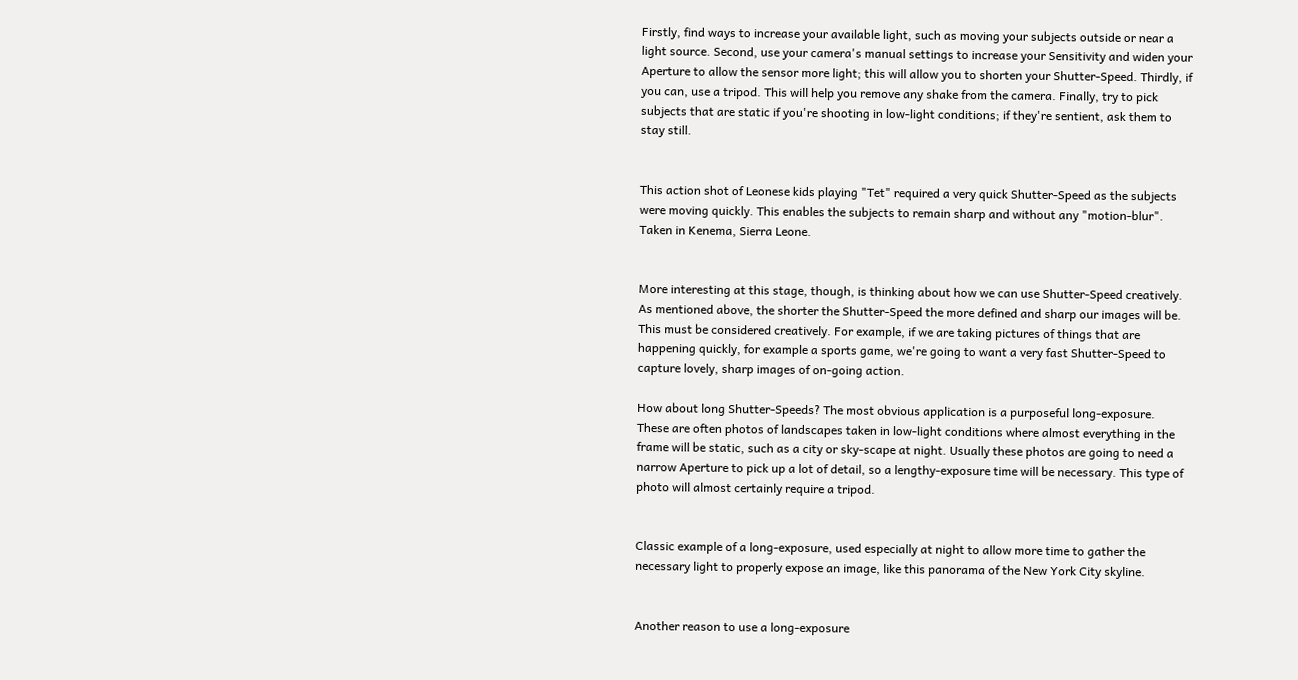Firstly, find ways to increase your available light, such as moving your subjects outside or near a light source. Second, use your camera's manual settings to increase your Sensitivity and widen your Aperture to allow the sensor more light; this will allow you to shorten your Shutter-Speed. Thirdly, if you can, use a tripod. This will help you remove any shake from the camera. Finally, try to pick subjects that are static if you're shooting in low-light conditions; if they're sentient, ask them to stay still.


This action shot of Leonese kids playing "Tet" required a very quick Shutter-Speed as the subjects were moving quickly. This enables the subjects to remain sharp and without any "motion-blur". Taken in Kenema, Sierra Leone.


More interesting at this stage, though, is thinking about how we can use Shutter-Speed creatively. As mentioned above, the shorter the Shutter-Speed the more defined and sharp our images will be. This must be considered creatively. For example, if we are taking pictures of things that are happening quickly, for example a sports game, we're going to want a very fast Shutter-Speed to capture lovely, sharp images of on-going action.

How about long Shutter-Speeds? The most obvious application is a purposeful long-exposure. These are often photos of landscapes taken in low-light conditions where almost everything in the frame will be static, such as a city or sky-scape at night. Usually these photos are going to need a narrow Aperture to pick up a lot of detail, so a lengthy-exposure time will be necessary. This type of photo will almost certainly require a tripod.


Classic example of a long-exposure, used especially at night to allow more time to gather the necessary light to properly expose an image, like this panorama of the New York City skyline.


Another reason to use a long-exposure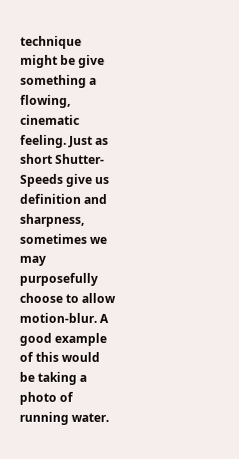technique might be give something a flowing, cinematic feeling. Just as short Shutter-Speeds give us definition and sharpness, sometimes we may purposefully choose to allow motion-blur. A good example of this would be taking a photo of running water.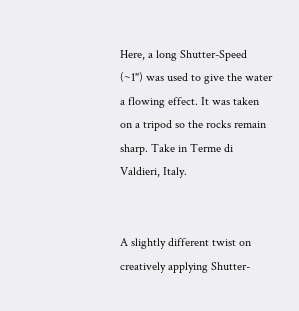Here, a long Shutter-Speed (~1") was used to give the water a flowing effect. It was taken on a tripod so the rocks remain sharp. Take in Terme di Valdieri, Italy.


A slightly different twist on creatively applying Shutter-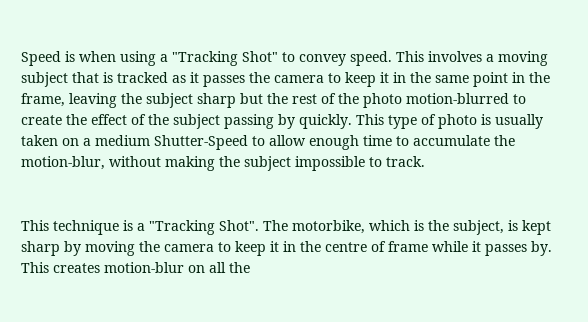Speed is when using a "Tracking Shot" to convey speed. This involves a moving subject that is tracked as it passes the camera to keep it in the same point in the frame, leaving the subject sharp but the rest of the photo motion-blurred to create the effect of the subject passing by quickly. This type of photo is usually taken on a medium Shutter-Speed to allow enough time to accumulate the motion-blur, without making the subject impossible to track.


This technique is a "Tracking Shot". The motorbike, which is the subject, is kept sharp by moving the camera to keep it in the centre of frame while it passes by. This creates motion-blur on all the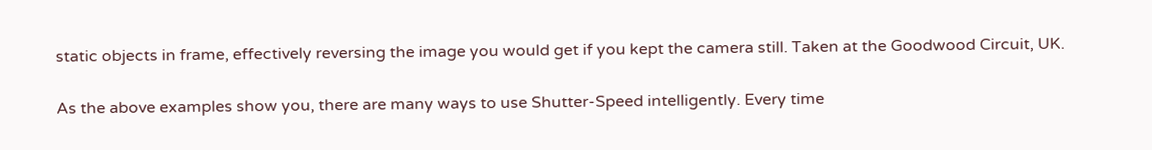static objects in frame, effectively reversing the image you would get if you kept the camera still. Taken at the Goodwood Circuit, UK.


As the above examples show you, there are many ways to use Shutter-Speed intelligently. Every time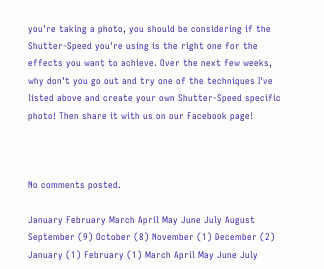you're taking a photo, you should be considering if the Shutter-Speed you're using is the right one for the effects you want to achieve. Over the next few weeks, why don't you go out and try one of the techniques I've listed above and create your own Shutter-Speed specific photo! Then share it with us on our Facebook page!



No comments posted.

January February March April May June July August September (9) October (8) November (1) December (2)
January (1) February (1) March April May June July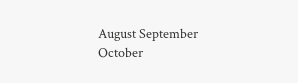August September October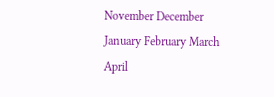November December
January February March April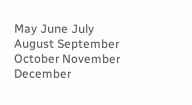May June July August September October November December